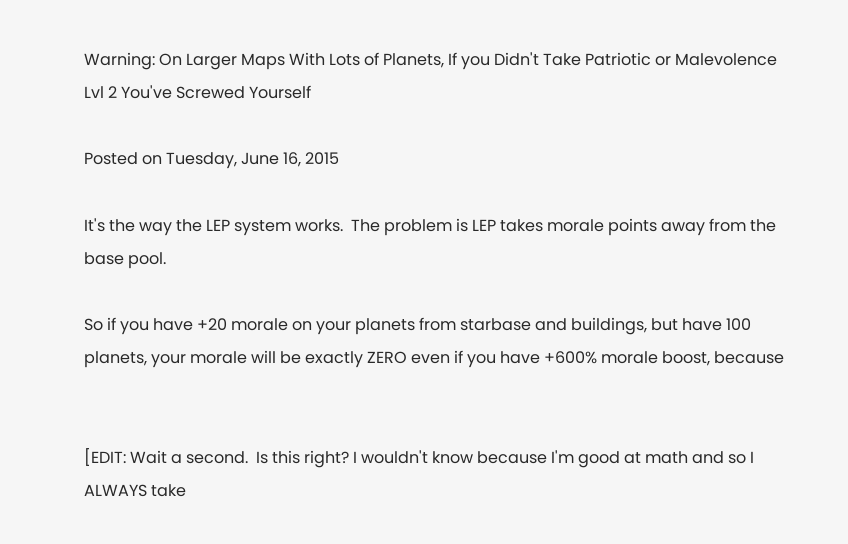Warning: On Larger Maps With Lots of Planets, If you Didn't Take Patriotic or Malevolence Lvl 2 You've Screwed Yourself

Posted on Tuesday, June 16, 2015

It's the way the LEP system works.  The problem is LEP takes morale points away from the base pool.

So if you have +20 morale on your planets from starbase and buildings, but have 100 planets, your morale will be exactly ZERO even if you have +600% morale boost, because


[EDIT: Wait a second.  Is this right? I wouldn't know because I'm good at math and so I ALWAYS take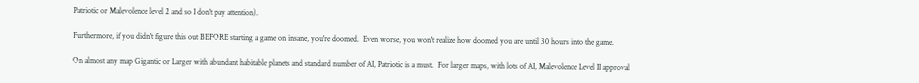Patriotic or Malevolence level 2 and so I don't pay attention).

Furthermore, if you didn't figure this out BEFORE starting a game on insane, you're doomed.  Even worse, you won't realize how doomed you are until 30 hours into the game.

On almost any map Gigantic or Larger with abundant habitable planets and standard number of AI, Patriotic is a must.  For larger maps, with lots of AI, Malevolence Level II approval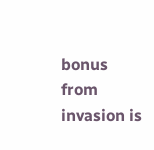bonus from invasion is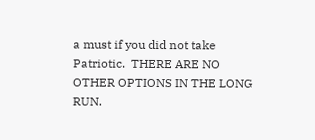a must if you did not take Patriotic.  THERE ARE NO OTHER OPTIONS IN THE LONG RUN.